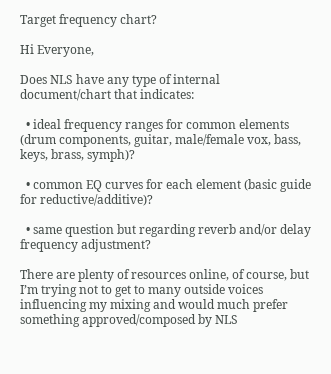Target frequency chart?

Hi Everyone,

Does NLS have any type of internal document/chart that indicates:

  • ideal frequency ranges for common elements (drum components, guitar, male/female vox, bass, keys, brass, symph)?

  • common EQ curves for each element (basic guide for reductive/additive)?

  • same question but regarding reverb and/or delay frequency adjustment?

There are plenty of resources online, of course, but I’m trying not to get to many outside voices influencing my mixing and would much prefer something approved/composed by NLS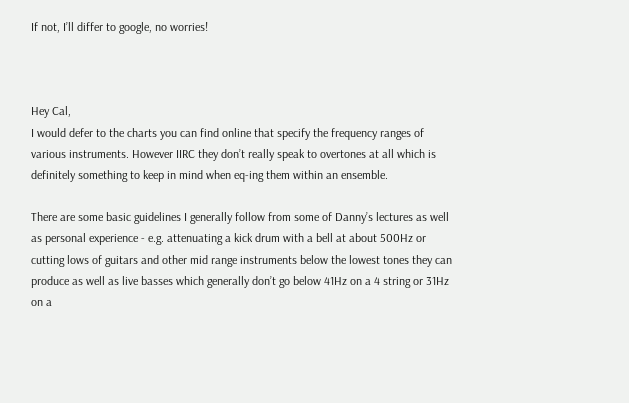If not, I’ll differ to google, no worries!



Hey Cal,
I would defer to the charts you can find online that specify the frequency ranges of various instruments. However IIRC they don’t really speak to overtones at all which is definitely something to keep in mind when eq-ing them within an ensemble.

There are some basic guidelines I generally follow from some of Danny’s lectures as well as personal experience - e.g. attenuating a kick drum with a bell at about 500Hz or cutting lows of guitars and other mid range instruments below the lowest tones they can produce as well as live basses which generally don’t go below 41Hz on a 4 string or 31Hz on a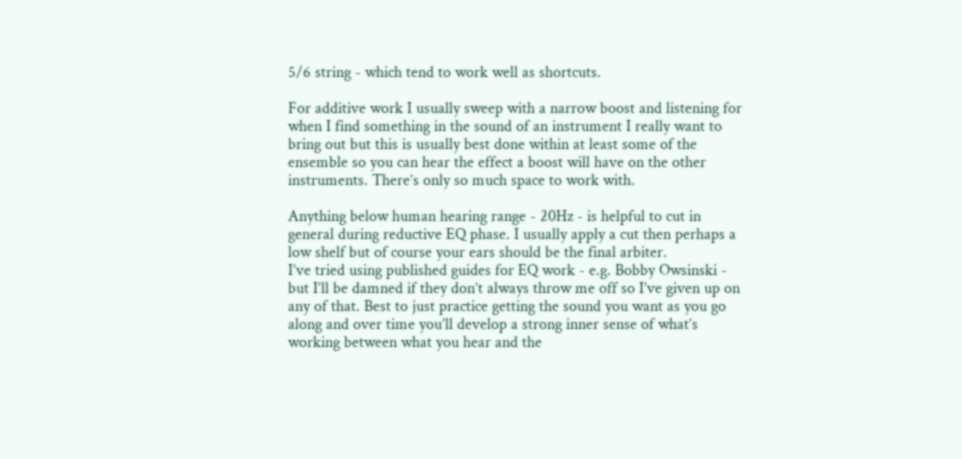5/6 string - which tend to work well as shortcuts.

For additive work I usually sweep with a narrow boost and listening for when I find something in the sound of an instrument I really want to bring out but this is usually best done within at least some of the ensemble so you can hear the effect a boost will have on the other instruments. There’s only so much space to work with.

Anything below human hearing range - 20Hz - is helpful to cut in general during reductive EQ phase. I usually apply a cut then perhaps a low shelf but of course your ears should be the final arbiter.
I’ve tried using published guides for EQ work - e.g. Bobby Owsinski - but I’ll be damned if they don’t always throw me off so I’ve given up on any of that. Best to just practice getting the sound you want as you go along and over time you’ll develop a strong inner sense of what’s working between what you hear and the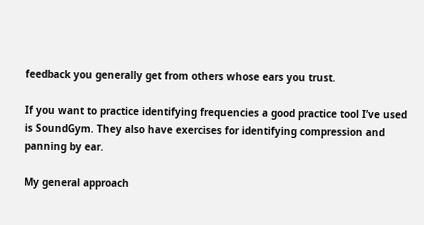feedback you generally get from others whose ears you trust.

If you want to practice identifying frequencies a good practice tool I’ve used is SoundGym. They also have exercises for identifying compression and panning by ear.

My general approach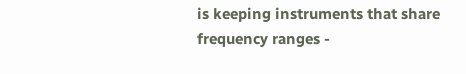is keeping instruments that share frequency ranges -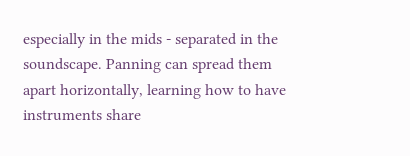especially in the mids - separated in the soundscape. Panning can spread them apart horizontally, learning how to have instruments share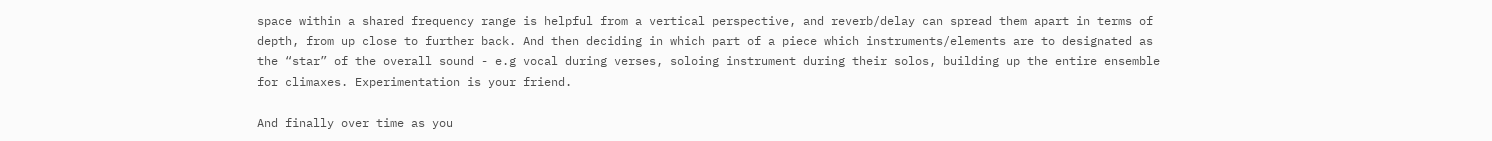space within a shared frequency range is helpful from a vertical perspective, and reverb/delay can spread them apart in terms of depth, from up close to further back. And then deciding in which part of a piece which instruments/elements are to designated as the “star” of the overall sound - e.g vocal during verses, soloing instrument during their solos, building up the entire ensemble for climaxes. Experimentation is your friend.

And finally over time as you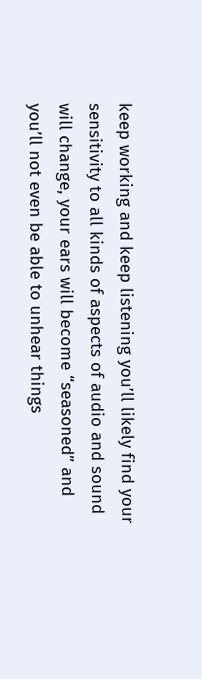keep working and keep listening you’ll likely find your sensitivity to all kinds of aspects of audio and sound will change, your ears will become “seasoned” and you’ll not even be able to unhear things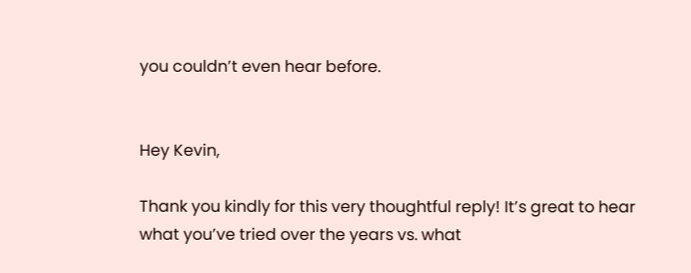you couldn’t even hear before.


Hey Kevin,

Thank you kindly for this very thoughtful reply! It’s great to hear what you’ve tried over the years vs. what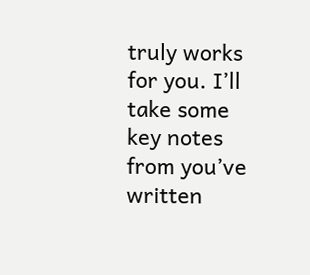truly works for you. I’ll take some key notes from you’ve written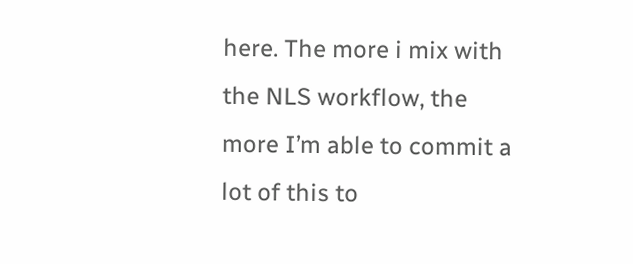here. The more i mix with the NLS workflow, the more I’m able to commit a lot of this to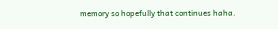memory so hopefully that continues haha.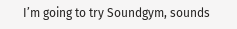I’m going to try Soundgym, sounds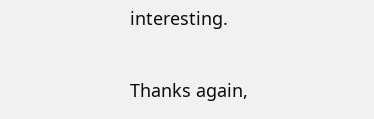interesting.

Thanks again,